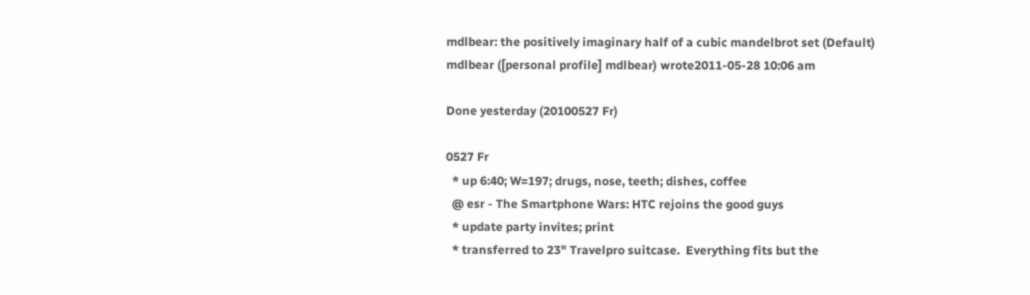mdlbear: the positively imaginary half of a cubic mandelbrot set (Default)
mdlbear ([personal profile] mdlbear) wrote2011-05-28 10:06 am

Done yesterday (20100527 Fr)

0527 Fr
  * up 6:40; W=197; drugs, nose, teeth; dishes, coffee
  @ esr - The Smartphone Wars: HTC rejoins the good guys
  * update party invites; print
  * transferred to 23" Travelpro suitcase.  Everything fits but the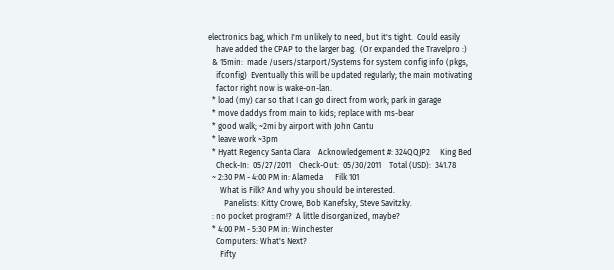electronics bag, which I'm unlikely to need, but it's tight.  Could easily
    have added the CPAP to the larger bag.  (Or expanded the Travelpro :)
  & 15min:  made /users/starport/Systems for system config info (pkgs,
    ifconfig)  Eventually this will be updated regularly; the main motivating
    factor right now is wake-on-lan.
  * load (my) car so that I can go direct from work; park in garage
  * move daddys from main to kids; replace with ms-bear
  * good walk; ~2mi by airport with John Cantu
  * leave work ~3pm
  * Hyatt Regency Santa Clara    Acknowledgement #: 324QQJP2     King Bed
    Check-In:  05/27/2011    Check-Out:  05/30/2011    Total (USD):  341.78
  ~ 2:30 PM - 4:00 PM in: Alameda      Filk 101
      What is Filk? And why you should be interested.
        Panelists: Kitty Crowe, Bob Kanefsky, Steve Savitzky.
  : no pocket program!?  A little disorganized, maybe?
  * 4:00 PM - 5:30 PM in: Winchester
    Computers: What's Next?
      Fifty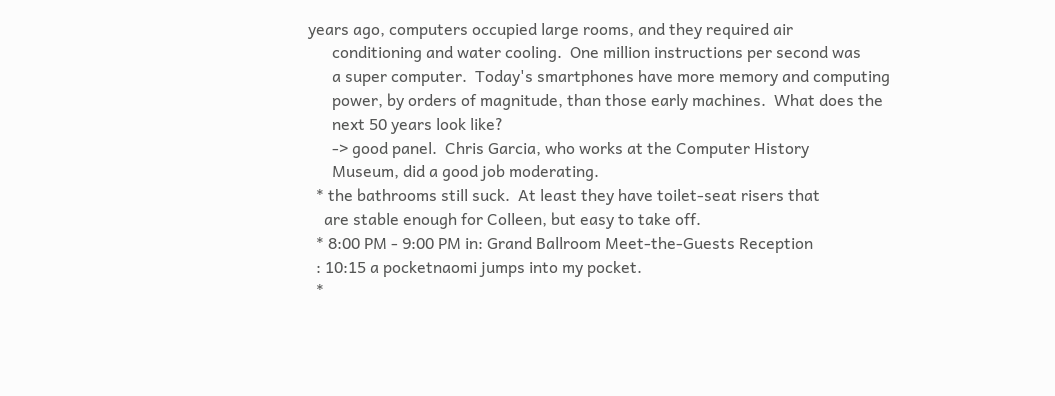years ago, computers occupied large rooms, and they required air
      conditioning and water cooling.  One million instructions per second was
      a super computer.  Today's smartphones have more memory and computing
      power, by orders of magnitude, than those early machines.  What does the
      next 50 years look like?
      -> good panel.  Chris Garcia, who works at the Computer History
      Museum, did a good job moderating.
  * the bathrooms still suck.  At least they have toilet-seat risers that
    are stable enough for Colleen, but easy to take off.
  * 8:00 PM - 9:00 PM in: Grand Ballroom Meet-the-Guests Reception
  : 10:15 a pocketnaomi jumps into my pocket.
  *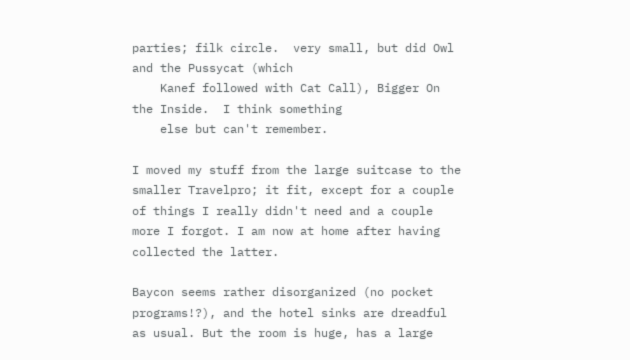parties; filk circle.  very small, but did Owl and the Pussycat (which
    Kanef followed with Cat Call), Bigger On the Inside.  I think something
    else but can't remember.

I moved my stuff from the large suitcase to the smaller Travelpro; it fit, except for a couple of things I really didn't need and a couple more I forgot. I am now at home after having collected the latter.

Baycon seems rather disorganized (no pocket programs!?), and the hotel sinks are dreadful as usual. But the room is huge, has a large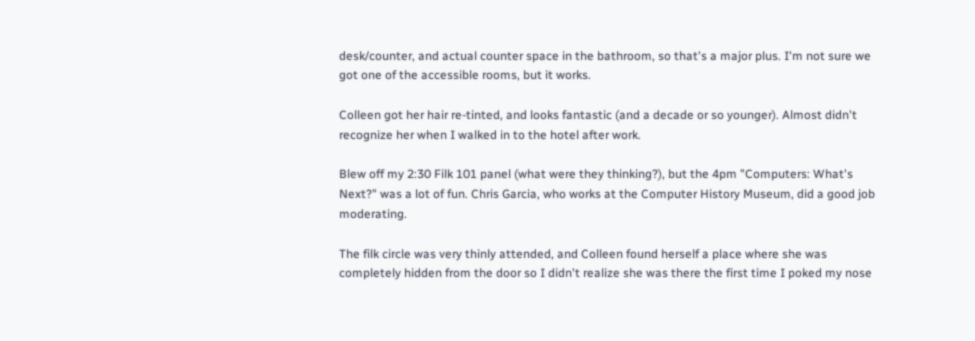desk/counter, and actual counter space in the bathroom, so that's a major plus. I'm not sure we got one of the accessible rooms, but it works.

Colleen got her hair re-tinted, and looks fantastic (and a decade or so younger). Almost didn't recognize her when I walked in to the hotel after work.

Blew off my 2:30 Filk 101 panel (what were they thinking?), but the 4pm "Computers: What's Next?" was a lot of fun. Chris Garcia, who works at the Computer History Museum, did a good job moderating.

The filk circle was very thinly attended, and Colleen found herself a place where she was completely hidden from the door so I didn't realize she was there the first time I poked my nose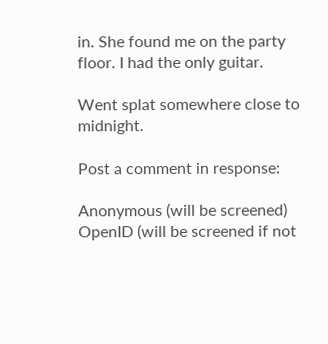in. She found me on the party floor. I had the only guitar.

Went splat somewhere close to midnight.

Post a comment in response:

Anonymous (will be screened)
OpenID (will be screened if not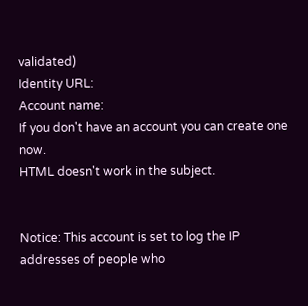validated)
Identity URL:
Account name:
If you don't have an account you can create one now.
HTML doesn't work in the subject.


Notice: This account is set to log the IP addresses of people who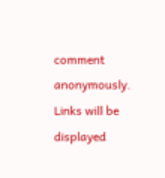comment anonymously.
Links will be displayed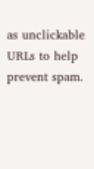as unclickable URLs to help prevent spam.